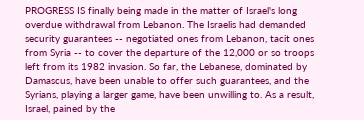PROGRESS IS finally being made in the matter of Israel's long overdue withdrawal from Lebanon. The Israelis had demanded security guarantees -- negotiated ones from Lebanon, tacit ones from Syria -- to cover the departure of the 12,000 or so troops left from its 1982 invasion. So far, the Lebanese, dominated by Damascus, have been unable to offer such guarantees, and the Syrians, playing a larger game, have been unwilling to. As a result, Israel, pained by the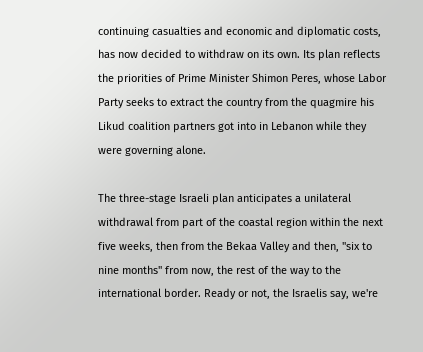continuing casualties and economic and diplomatic costs, has now decided to withdraw on its own. Its plan reflects the priorities of Prime Minister Shimon Peres, whose Labor Party seeks to extract the country from the quagmire his Likud coalition partners got into in Lebanon while they were governing alone.

The three-stage Israeli plan anticipates a unilateral withdrawal from part of the coastal region within the next five weeks, then from the Bekaa Valley and then, "six to nine months" from now, the rest of the way to the international border. Ready or not, the Israelis say, we're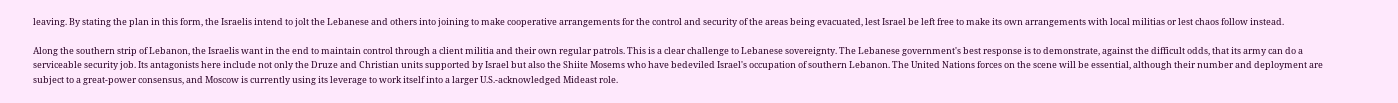leaving. By stating the plan in this form, the Israelis intend to jolt the Lebanese and others into joining to make cooperative arrangements for the control and security of the areas being evacuated, lest Israel be left free to make its own arrangements with local militias or lest chaos follow instead.

Along the southern strip of Lebanon, the Israelis want in the end to maintain control through a client militia and their own regular patrols. This is a clear challenge to Lebanese sovereignty. The Lebanese government's best response is to demonstrate, against the difficult odds, that its army can do a serviceable security job. Its antagonists here include not only the Druze and Christian units supported by Israel but also the Shiite Mosems who have bedeviled Israel's occupation of southern Lebanon. The United Nations forces on the scene will be essential, although their number and deployment are subject to a great-power consensus, and Moscow is currently using its leverage to work itself into a larger U.S.-acknowledged Mideast role.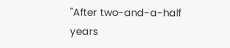"After two-and-a-half years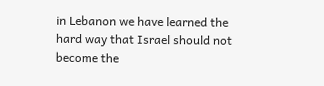in Lebanon we have learned the hard way that Israel should not become the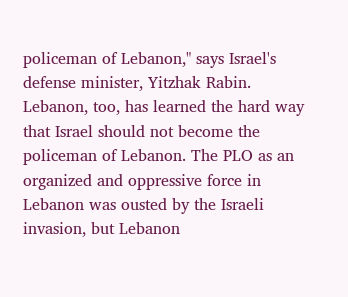policeman of Lebanon," says Israel's defense minister, Yitzhak Rabin. Lebanon, too, has learned the hard way that Israel should not become the policeman of Lebanon. The PLO as an organized and oppressive force in Lebanon was ousted by the Israeli invasion, but Lebanon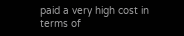paid a very high cost in terms of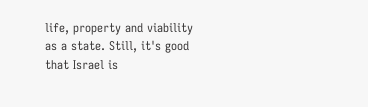life, property and viability as a state. Still, it's good that Israel is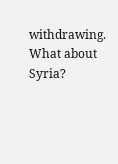withdrawing. What about Syria?